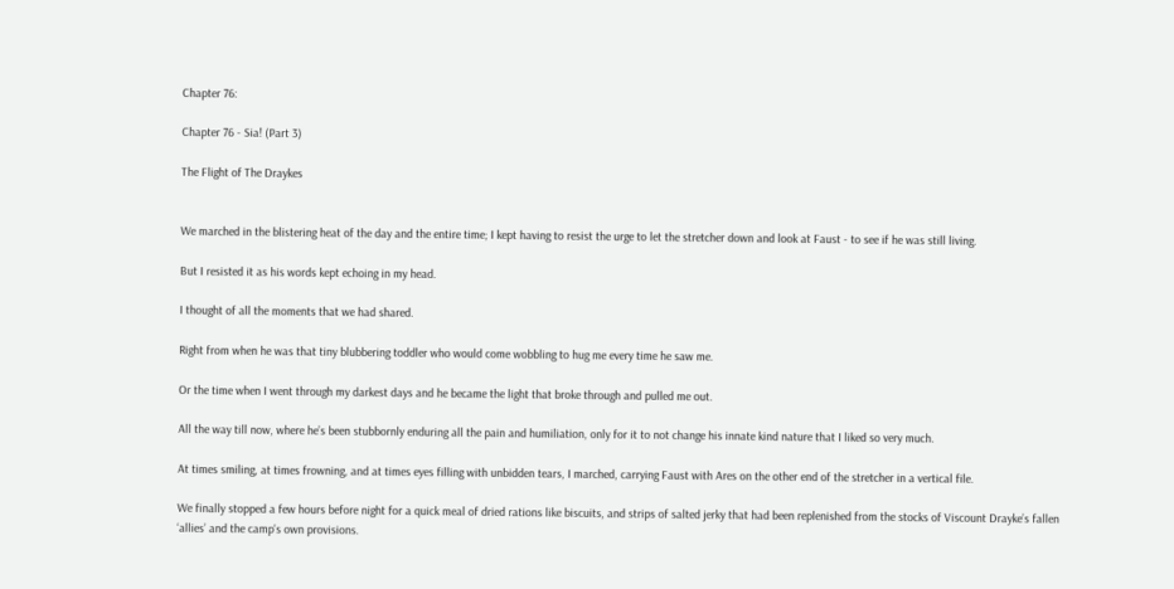Chapter 76:

Chapter 76 - Sia! (Part 3)

The Flight of The Draykes


We marched in the blistering heat of the day and the entire time; I kept having to resist the urge to let the stretcher down and look at Faust - to see if he was still living.

But I resisted it as his words kept echoing in my head.

I thought of all the moments that we had shared.

Right from when he was that tiny blubbering toddler who would come wobbling to hug me every time he saw me.

Or the time when I went through my darkest days and he became the light that broke through and pulled me out.

All the way till now, where he’s been stubbornly enduring all the pain and humiliation, only for it to not change his innate kind nature that I liked so very much.

At times smiling, at times frowning, and at times eyes filling with unbidden tears, I marched, carrying Faust with Ares on the other end of the stretcher in a vertical file.

We finally stopped a few hours before night for a quick meal of dried rations like biscuits, and strips of salted jerky that had been replenished from the stocks of Viscount Drayke’s fallen ‘allies’ and the camp's own provisions.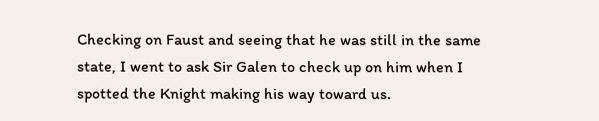Checking on Faust and seeing that he was still in the same state, I went to ask Sir Galen to check up on him when I spotted the Knight making his way toward us.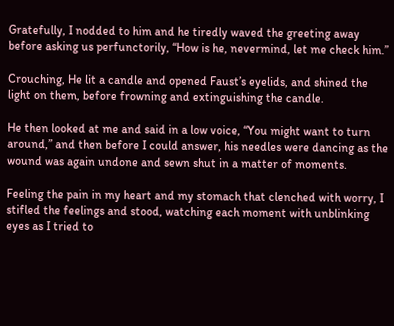Gratefully, I nodded to him and he tiredly waved the greeting away before asking us perfunctorily, “How is he, nevermind, let me check him.”

Crouching, He lit a candle and opened Faust’s eyelids, and shined the light on them, before frowning and extinguishing the candle.

He then looked at me and said in a low voice, “You might want to turn around,” and then before I could answer, his needles were dancing as the wound was again undone and sewn shut in a matter of moments.

Feeling the pain in my heart and my stomach that clenched with worry, I stifled the feelings and stood, watching each moment with unblinking eyes as I tried to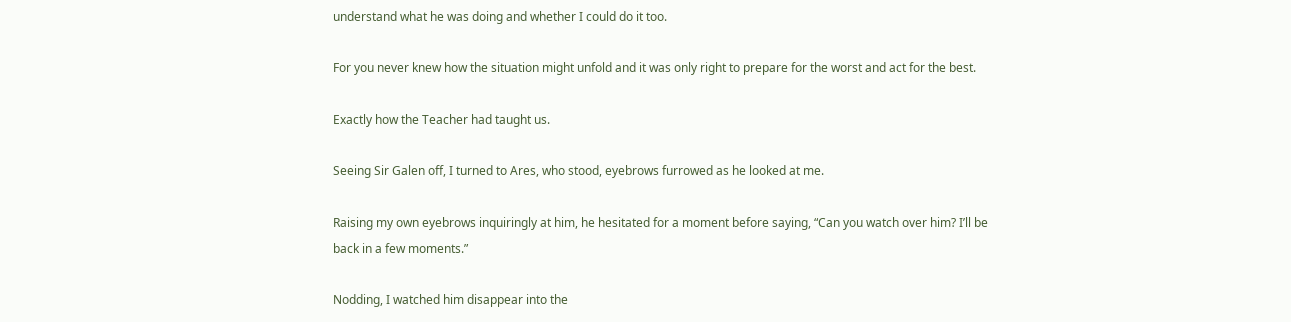understand what he was doing and whether I could do it too.

For you never knew how the situation might unfold and it was only right to prepare for the worst and act for the best.

Exactly how the Teacher had taught us.

Seeing Sir Galen off, I turned to Ares, who stood, eyebrows furrowed as he looked at me.

Raising my own eyebrows inquiringly at him, he hesitated for a moment before saying, “Can you watch over him? I’ll be back in a few moments.”

Nodding, I watched him disappear into the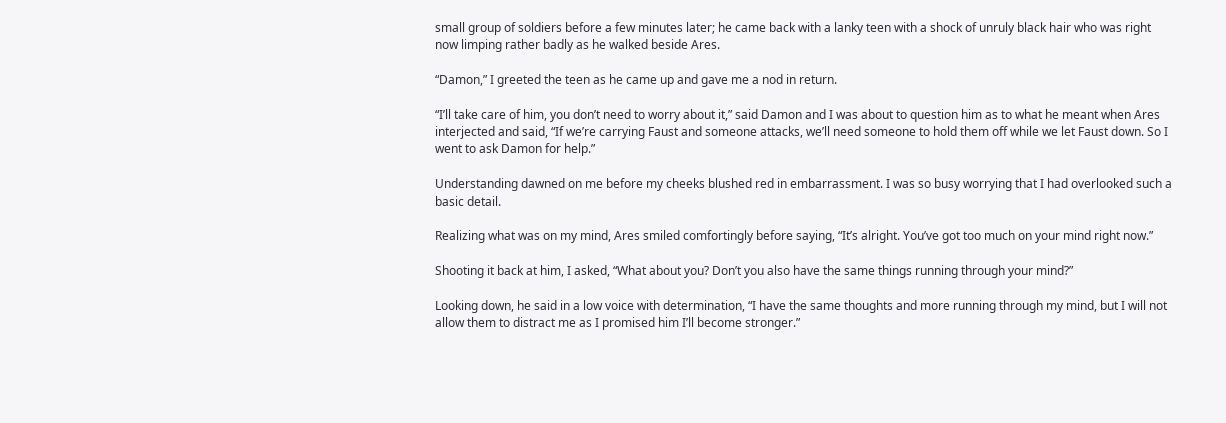small group of soldiers before a few minutes later; he came back with a lanky teen with a shock of unruly black hair who was right now limping rather badly as he walked beside Ares.

“Damon,” I greeted the teen as he came up and gave me a nod in return.

“I’ll take care of him, you don’t need to worry about it,” said Damon and I was about to question him as to what he meant when Ares interjected and said, “If we’re carrying Faust and someone attacks, we’ll need someone to hold them off while we let Faust down. So I went to ask Damon for help.”

Understanding dawned on me before my cheeks blushed red in embarrassment. I was so busy worrying that I had overlooked such a basic detail.

Realizing what was on my mind, Ares smiled comfortingly before saying, “It’s alright. You’ve got too much on your mind right now.”

Shooting it back at him, I asked, “What about you? Don’t you also have the same things running through your mind?”

Looking down, he said in a low voice with determination, “I have the same thoughts and more running through my mind, but I will not allow them to distract me as I promised him I’ll become stronger.”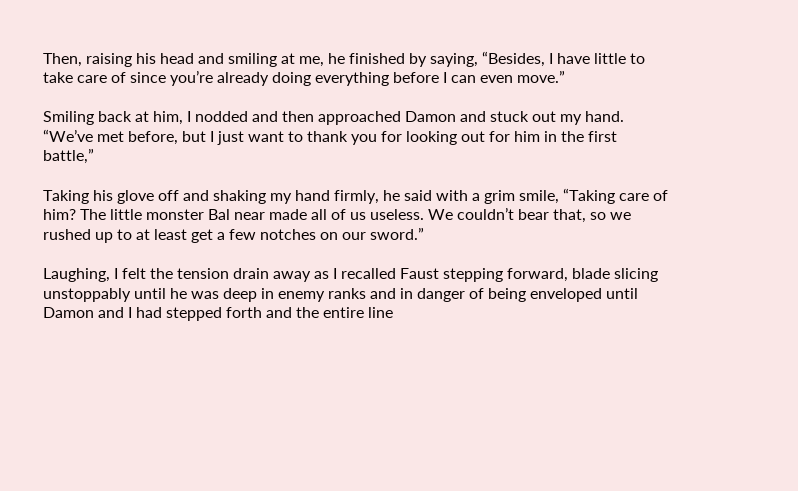Then, raising his head and smiling at me, he finished by saying, “Besides, I have little to take care of since you’re already doing everything before I can even move.”

Smiling back at him, I nodded and then approached Damon and stuck out my hand. “We’ve met before, but I just want to thank you for looking out for him in the first battle,”

Taking his glove off and shaking my hand firmly, he said with a grim smile, “Taking care of him? The little monster Bal near made all of us useless. We couldn’t bear that, so we rushed up to at least get a few notches on our sword.”

Laughing, I felt the tension drain away as I recalled Faust stepping forward, blade slicing unstoppably until he was deep in enemy ranks and in danger of being enveloped until Damon and I had stepped forth and the entire line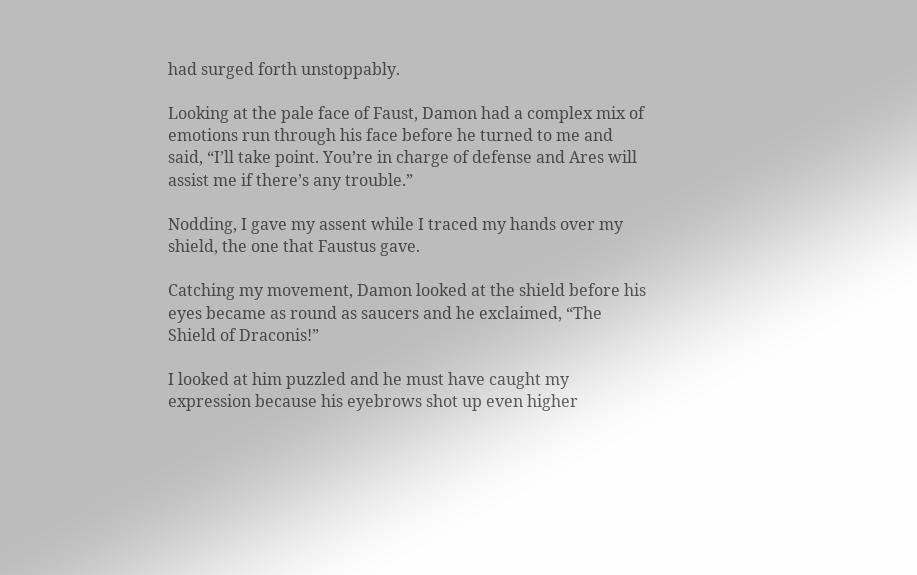had surged forth unstoppably.

Looking at the pale face of Faust, Damon had a complex mix of emotions run through his face before he turned to me and said, “I’ll take point. You’re in charge of defense and Ares will assist me if there’s any trouble.”

Nodding, I gave my assent while I traced my hands over my shield, the one that Faustus gave.

Catching my movement, Damon looked at the shield before his eyes became as round as saucers and he exclaimed, “The Shield of Draconis!”

I looked at him puzzled and he must have caught my expression because his eyebrows shot up even higher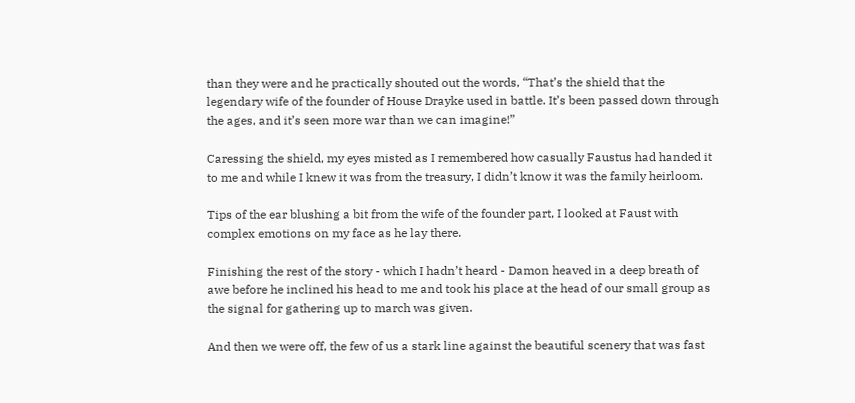than they were and he practically shouted out the words, “That’s the shield that the legendary wife of the founder of House Drayke used in battle. It’s been passed down through the ages, and it’s seen more war than we can imagine!”

Caressing the shield, my eyes misted as I remembered how casually Faustus had handed it to me and while I knew it was from the treasury, I didn’t know it was the family heirloom.

Tips of the ear blushing a bit from the wife of the founder part, I looked at Faust with complex emotions on my face as he lay there.

Finishing the rest of the story - which I hadn’t heard - Damon heaved in a deep breath of awe before he inclined his head to me and took his place at the head of our small group as the signal for gathering up to march was given.

And then we were off, the few of us a stark line against the beautiful scenery that was fast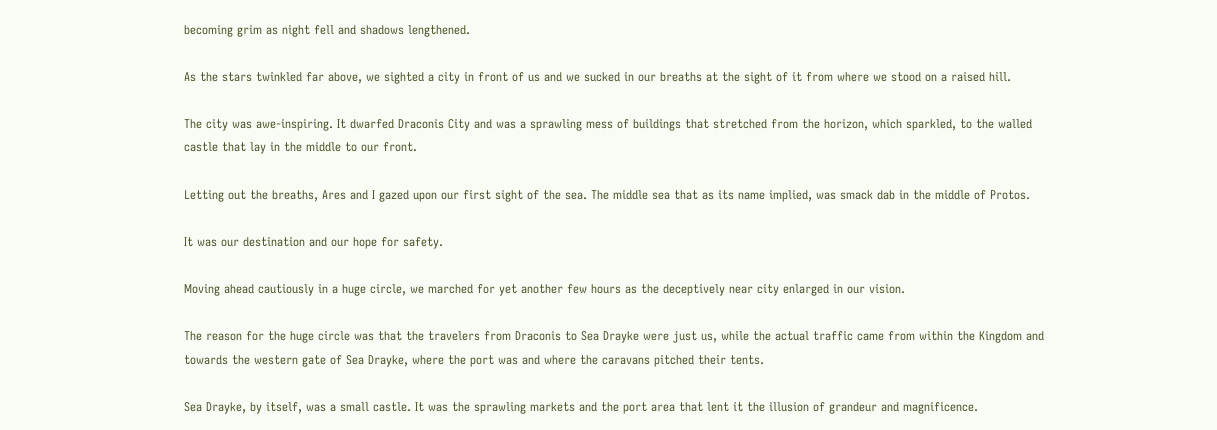becoming grim as night fell and shadows lengthened.

As the stars twinkled far above, we sighted a city in front of us and we sucked in our breaths at the sight of it from where we stood on a raised hill.

The city was awe-inspiring. It dwarfed Draconis City and was a sprawling mess of buildings that stretched from the horizon, which sparkled, to the walled castle that lay in the middle to our front.

Letting out the breaths, Ares and I gazed upon our first sight of the sea. The middle sea that as its name implied, was smack dab in the middle of Protos.

It was our destination and our hope for safety.

Moving ahead cautiously in a huge circle, we marched for yet another few hours as the deceptively near city enlarged in our vision.

The reason for the huge circle was that the travelers from Draconis to Sea Drayke were just us, while the actual traffic came from within the Kingdom and towards the western gate of Sea Drayke, where the port was and where the caravans pitched their tents.

Sea Drayke, by itself, was a small castle. It was the sprawling markets and the port area that lent it the illusion of grandeur and magnificence.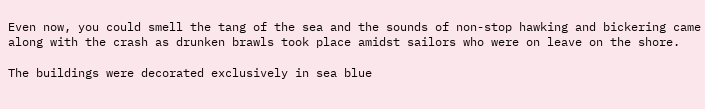Even now, you could smell the tang of the sea and the sounds of non-stop hawking and bickering came along with the crash as drunken brawls took place amidst sailors who were on leave on the shore.

The buildings were decorated exclusively in sea blue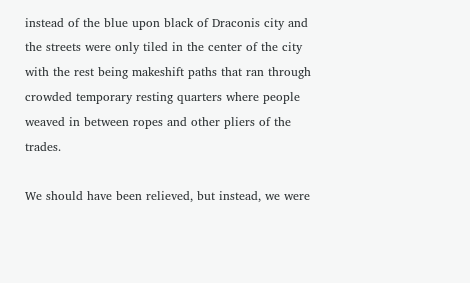instead of the blue upon black of Draconis city and the streets were only tiled in the center of the city with the rest being makeshift paths that ran through crowded temporary resting quarters where people weaved in between ropes and other pliers of the trades.

We should have been relieved, but instead, we were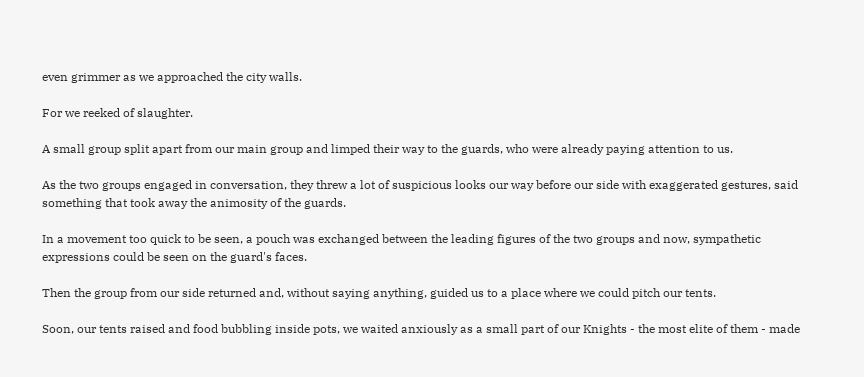even grimmer as we approached the city walls.

For we reeked of slaughter.

A small group split apart from our main group and limped their way to the guards, who were already paying attention to us.

As the two groups engaged in conversation, they threw a lot of suspicious looks our way before our side with exaggerated gestures, said something that took away the animosity of the guards.

In a movement too quick to be seen, a pouch was exchanged between the leading figures of the two groups and now, sympathetic expressions could be seen on the guard's faces.

Then the group from our side returned and, without saying anything, guided us to a place where we could pitch our tents.

Soon, our tents raised and food bubbling inside pots, we waited anxiously as a small part of our Knights - the most elite of them - made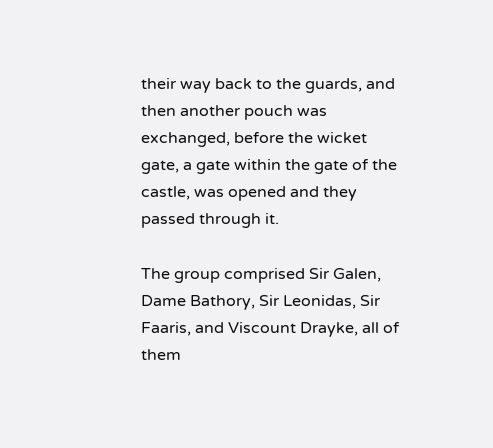their way back to the guards, and then another pouch was exchanged, before the wicket gate, a gate within the gate of the castle, was opened and they passed through it.

The group comprised Sir Galen, Dame Bathory, Sir Leonidas, Sir Faaris, and Viscount Drayke, all of them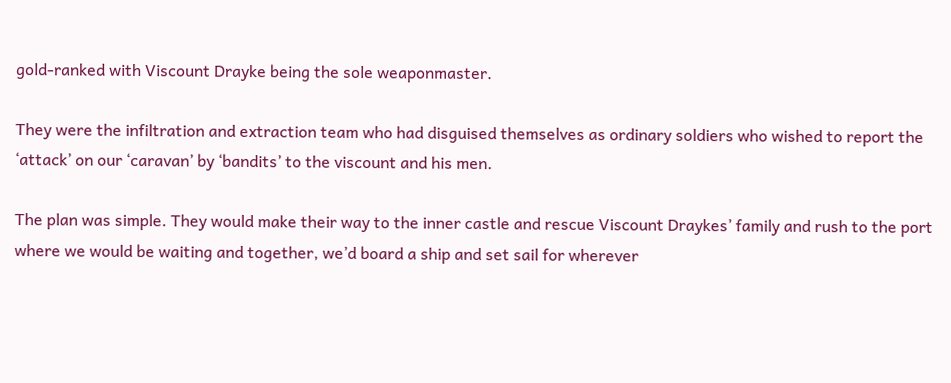gold-ranked with Viscount Drayke being the sole weaponmaster.

They were the infiltration and extraction team who had disguised themselves as ordinary soldiers who wished to report the ‘attack’ on our ‘caravan’ by ‘bandits’ to the viscount and his men.

The plan was simple. They would make their way to the inner castle and rescue Viscount Draykes’ family and rush to the port where we would be waiting and together, we’d board a ship and set sail for wherever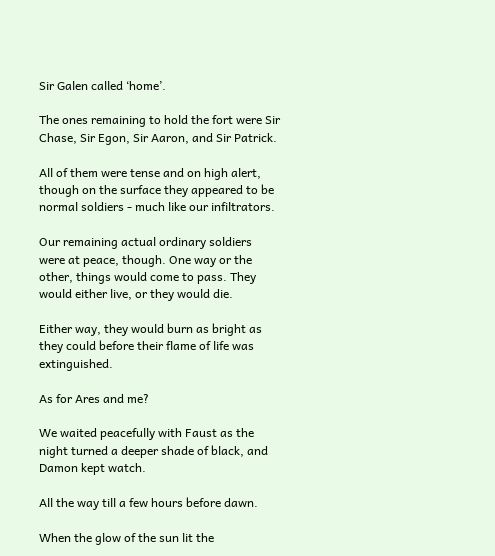Sir Galen called ‘home’.

The ones remaining to hold the fort were Sir Chase, Sir Egon, Sir Aaron, and Sir Patrick.

All of them were tense and on high alert, though on the surface they appeared to be normal soldiers - much like our infiltrators.

Our remaining actual ordinary soldiers were at peace, though. One way or the other, things would come to pass. They would either live, or they would die.

Either way, they would burn as bright as they could before their flame of life was extinguished.

As for Ares and me?

We waited peacefully with Faust as the night turned a deeper shade of black, and Damon kept watch.

All the way till a few hours before dawn.

When the glow of the sun lit the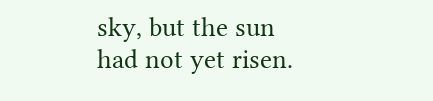sky, but the sun had not yet risen.